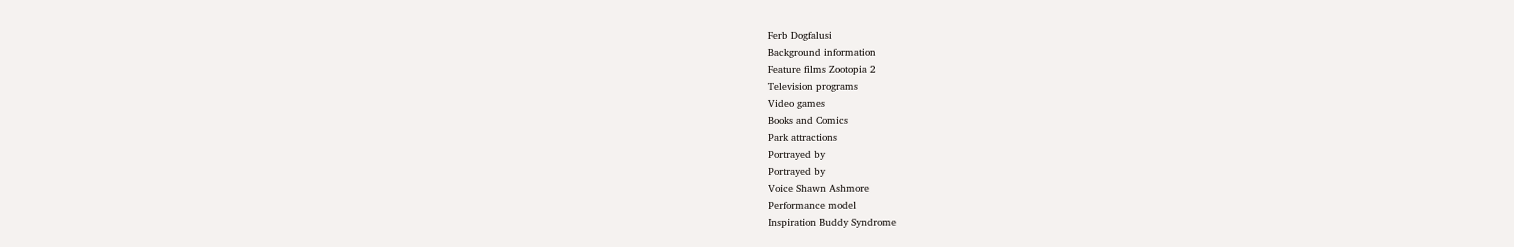Ferb Dogfalusi
Background information
Feature films Zootopia 2
Television programs
Video games
Books and Comics
Park attractions
Portrayed by
Portrayed by
Voice Shawn Ashmore
Performance model
Inspiration Buddy Syndrome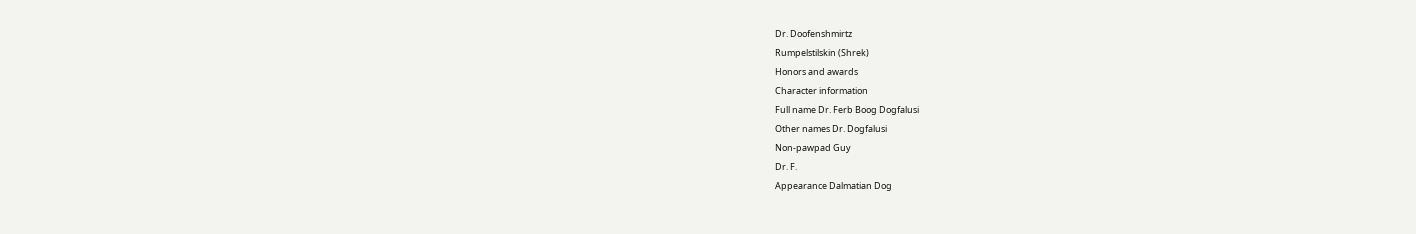Dr. Doofenshmirtz
Rumpelstilskin (Shrek)
Honors and awards
Character information
Full name Dr. Ferb Boog Dogfalusi
Other names Dr. Dogfalusi
Non-pawpad Guy
Dr. F.
Appearance Dalmatian Dog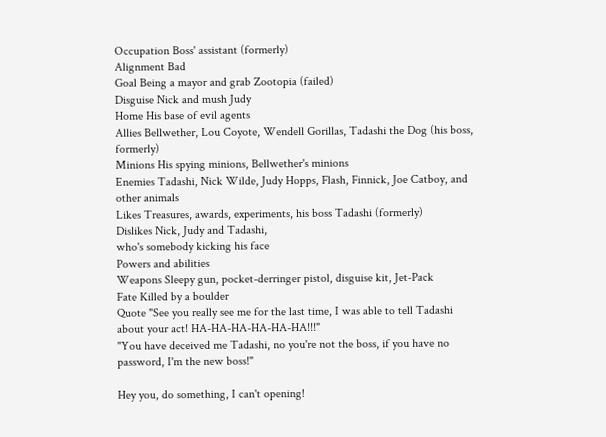Occupation Boss' assistant (formerly)
Alignment Bad
Goal Being a mayor and grab Zootopia (failed)
Disguise Nick and mush Judy
Home His base of evil agents
Allies Bellwether, Lou Coyote, Wendell Gorillas, Tadashi the Dog (his boss, formerly)
Minions His spying minions, Bellwether's minions
Enemies Tadashi, Nick Wilde, Judy Hopps, Flash, Finnick, Joe Catboy, and other animals
Likes Treasures, awards, experiments, his boss Tadashi (formerly)
Dislikes Nick, Judy and Tadashi,
who's somebody kicking his face
Powers and abilities
Weapons Sleepy gun, pocket-derringer pistol, disguise kit, Jet-Pack
Fate Killed by a boulder
Quote "See you really see me for the last time, I was able to tell Tadashi about your act! HA-HA-HA-HA-HA-HA!!!"
"You have deceived me Tadashi, no you're not the boss, if you have no password, I'm the new boss!"

Hey you, do something, I can't opening!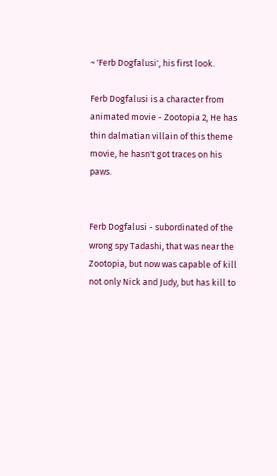~ 'Ferb Dogfalusi', his first look.

Ferb Dogfalusi is a character from animated movie - Zootopia 2, He has thin dalmatian villain of this theme movie, he hasn't got traces on his paws.


Ferb Dogfalusi - subordinated of the wrong spy Tadashi, that was near the Zootopia, but now was capable of kill not only Nick and Judy, but has kill to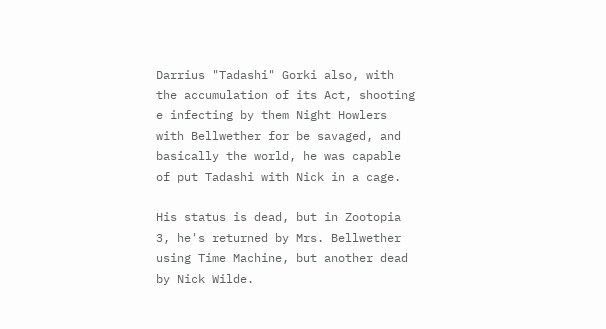Darrius "Tadashi" Gorki also, with the accumulation of its Act, shooting e infecting by them Night Howlers with Bellwether for be savaged, and basically the world, he was capable of put Tadashi with Nick in a cage.

His status is dead, but in Zootopia 3, he's returned by Mrs. Bellwether using Time Machine, but another dead by Nick Wilde.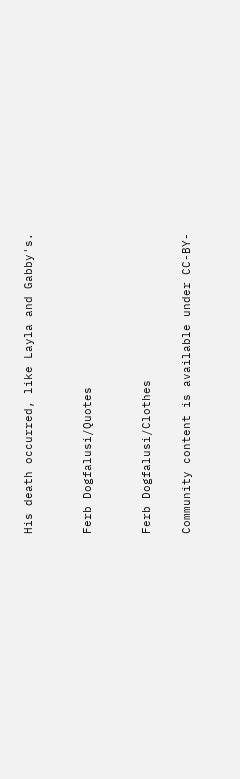His death occurred, like Layla and Gabby's.


Ferb Dogfalusi/Quotes


Ferb Dogfalusi/Clothes

Community content is available under CC-BY-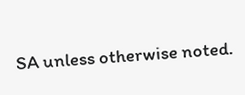SA unless otherwise noted.